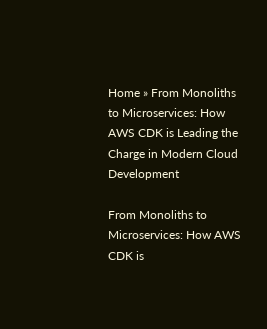Home » From Monoliths to Microservices: How AWS CDK is Leading the Charge in Modern Cloud Development

From Monoliths to Microservices: How AWS CDK is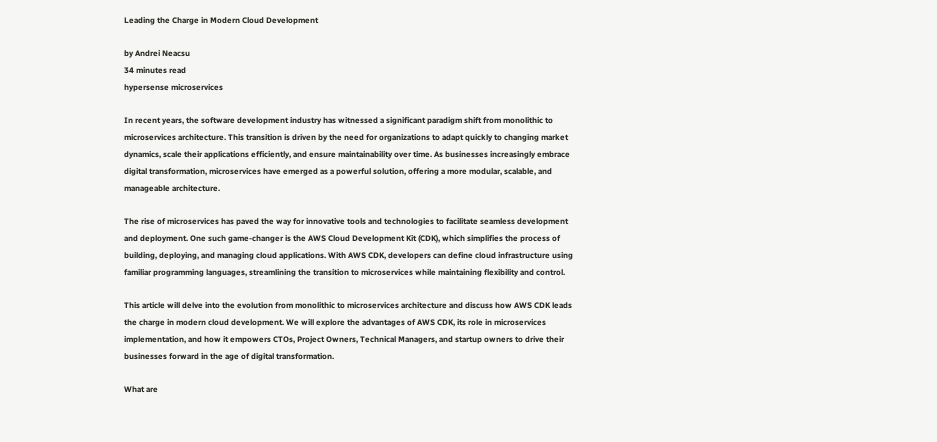Leading the Charge in Modern Cloud Development

by Andrei Neacsu
34 minutes read
hypersense microservices

In recent years, the software development industry has witnessed a significant paradigm shift from monolithic to microservices architecture. This transition is driven by the need for organizations to adapt quickly to changing market dynamics, scale their applications efficiently, and ensure maintainability over time. As businesses increasingly embrace digital transformation, microservices have emerged as a powerful solution, offering a more modular, scalable, and manageable architecture.

The rise of microservices has paved the way for innovative tools and technologies to facilitate seamless development and deployment. One such game-changer is the AWS Cloud Development Kit (CDK), which simplifies the process of building, deploying, and managing cloud applications. With AWS CDK, developers can define cloud infrastructure using familiar programming languages, streamlining the transition to microservices while maintaining flexibility and control.

This article will delve into the evolution from monolithic to microservices architecture and discuss how AWS CDK leads the charge in modern cloud development. We will explore the advantages of AWS CDK, its role in microservices implementation, and how it empowers CTOs, Project Owners, Technical Managers, and startup owners to drive their businesses forward in the age of digital transformation.

What are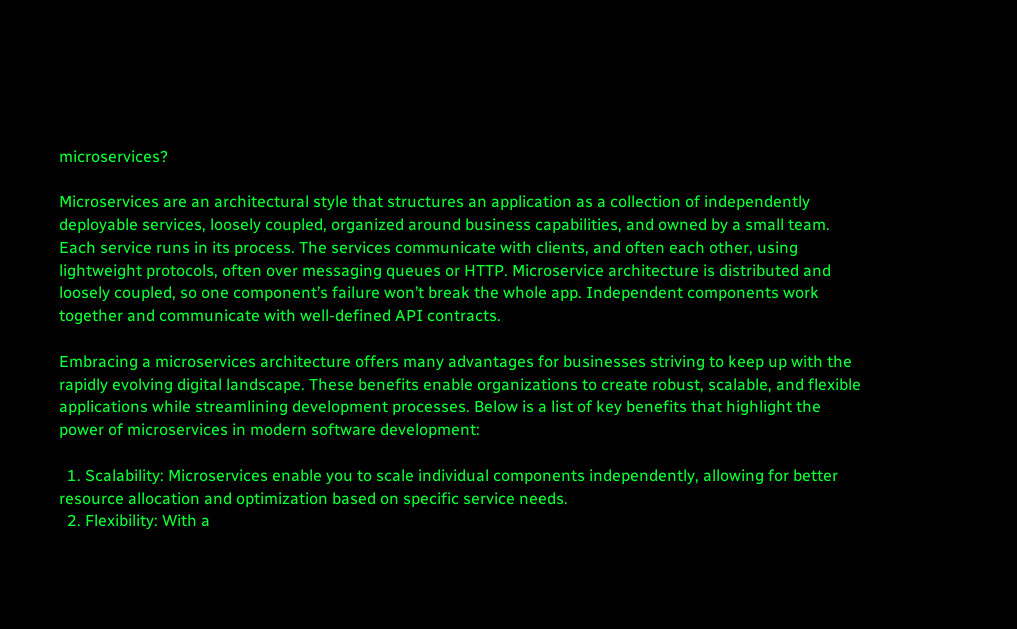microservices?

Microservices are an architectural style that structures an application as a collection of independently deployable services, loosely coupled, organized around business capabilities, and owned by a small team. Each service runs in its process. The services communicate with clients, and often each other, using lightweight protocols, often over messaging queues or HTTP. Microservice architecture is distributed and loosely coupled, so one component’s failure won’t break the whole app. Independent components work together and communicate with well-defined API contracts.

Embracing a microservices architecture offers many advantages for businesses striving to keep up with the rapidly evolving digital landscape. These benefits enable organizations to create robust, scalable, and flexible applications while streamlining development processes. Below is a list of key benefits that highlight the power of microservices in modern software development:

  1. Scalability: Microservices enable you to scale individual components independently, allowing for better resource allocation and optimization based on specific service needs.
  2. Flexibility: With a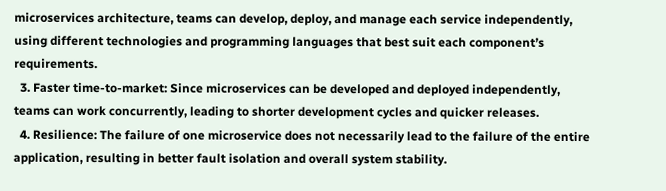microservices architecture, teams can develop, deploy, and manage each service independently, using different technologies and programming languages that best suit each component’s requirements.
  3. Faster time-to-market: Since microservices can be developed and deployed independently, teams can work concurrently, leading to shorter development cycles and quicker releases.
  4. Resilience: The failure of one microservice does not necessarily lead to the failure of the entire application, resulting in better fault isolation and overall system stability.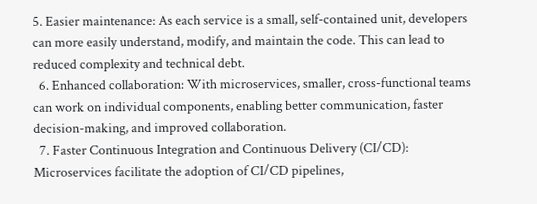5. Easier maintenance: As each service is a small, self-contained unit, developers can more easily understand, modify, and maintain the code. This can lead to reduced complexity and technical debt.
  6. Enhanced collaboration: With microservices, smaller, cross-functional teams can work on individual components, enabling better communication, faster decision-making, and improved collaboration.
  7. Faster Continuous Integration and Continuous Delivery (CI/CD): Microservices facilitate the adoption of CI/CD pipelines,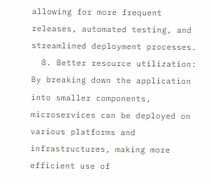allowing for more frequent releases, automated testing, and streamlined deployment processes.
  8. Better resource utilization: By breaking down the application into smaller components, microservices can be deployed on various platforms and infrastructures, making more efficient use of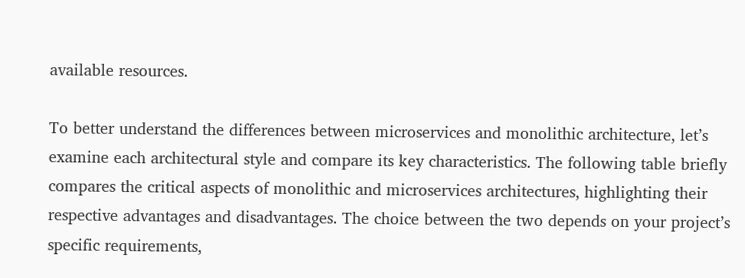available resources.

To better understand the differences between microservices and monolithic architecture, let’s examine each architectural style and compare its key characteristics. The following table briefly compares the critical aspects of monolithic and microservices architectures, highlighting their respective advantages and disadvantages. The choice between the two depends on your project’s specific requirements,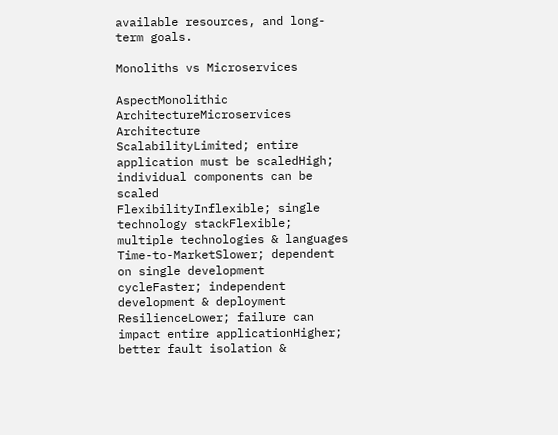available resources, and long-term goals.

Monoliths vs Microservices

AspectMonolithic ArchitectureMicroservices Architecture
ScalabilityLimited; entire application must be scaledHigh; individual components can be scaled
FlexibilityInflexible; single technology stackFlexible; multiple technologies & languages
Time-to-MarketSlower; dependent on single development cycleFaster; independent development & deployment
ResilienceLower; failure can impact entire applicationHigher; better fault isolation &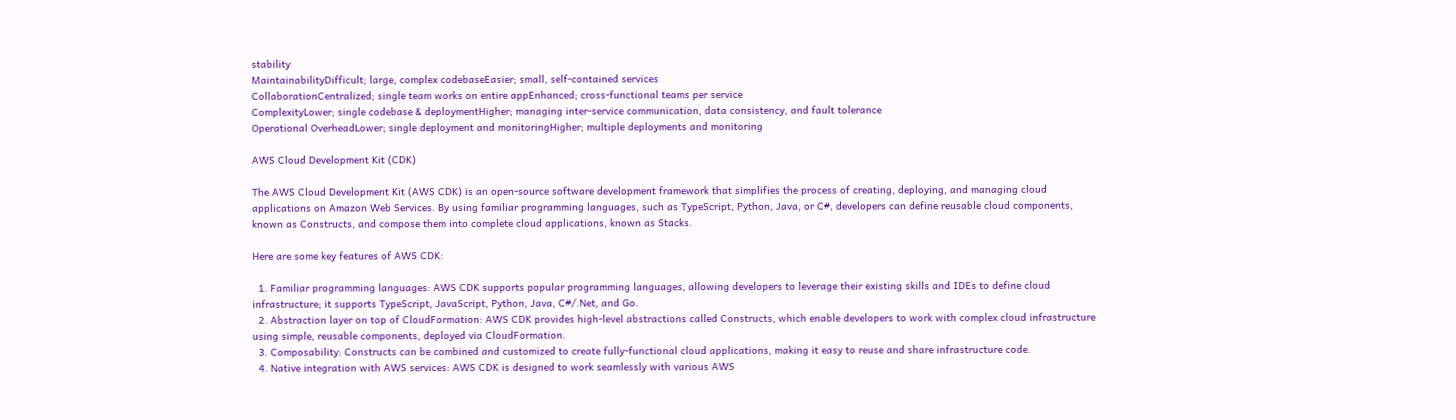stability
MaintainabilityDifficult; large, complex codebaseEasier; small, self-contained services
CollaborationCentralized; single team works on entire appEnhanced; cross-functional teams per service
ComplexityLower; single codebase & deploymentHigher; managing inter-service communication, data consistency, and fault tolerance
Operational OverheadLower; single deployment and monitoringHigher; multiple deployments and monitoring

AWS Cloud Development Kit (CDK)

The AWS Cloud Development Kit (AWS CDK) is an open-source software development framework that simplifies the process of creating, deploying, and managing cloud applications on Amazon Web Services. By using familiar programming languages, such as TypeScript, Python, Java, or C#, developers can define reusable cloud components, known as Constructs, and compose them into complete cloud applications, known as Stacks.

Here are some key features of AWS CDK:

  1. Familiar programming languages: AWS CDK supports popular programming languages, allowing developers to leverage their existing skills and IDEs to define cloud infrastructure; it supports TypeScript, JavaScript, Python, Java, C#/.Net, and Go.
  2. Abstraction layer on top of CloudFormation: AWS CDK provides high-level abstractions called Constructs, which enable developers to work with complex cloud infrastructure using simple, reusable components, deployed via CloudFormation.
  3. Composability: Constructs can be combined and customized to create fully-functional cloud applications, making it easy to reuse and share infrastructure code.
  4. Native integration with AWS services: AWS CDK is designed to work seamlessly with various AWS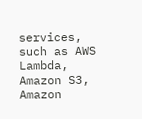services, such as AWS Lambda, Amazon S3, Amazon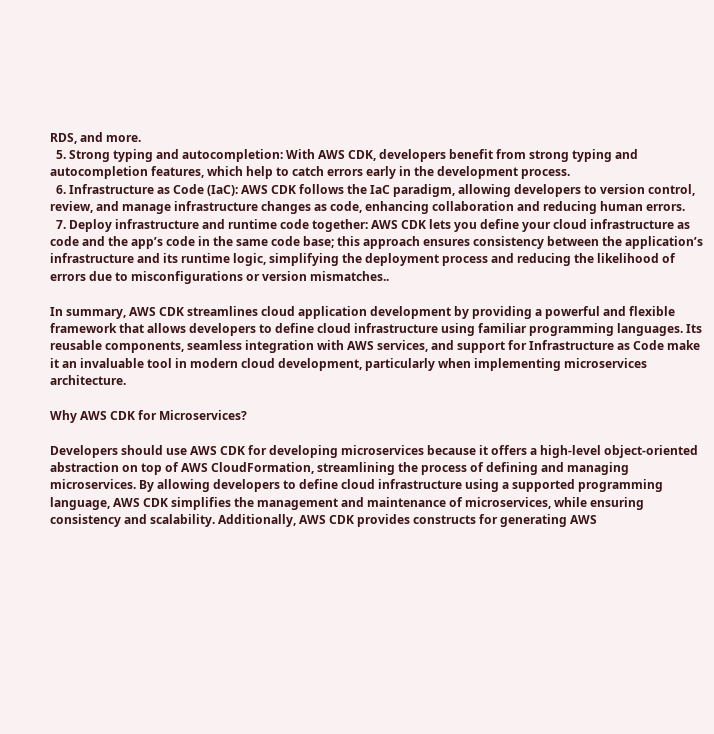RDS, and more.
  5. Strong typing and autocompletion: With AWS CDK, developers benefit from strong typing and autocompletion features, which help to catch errors early in the development process.
  6. Infrastructure as Code (IaC): AWS CDK follows the IaC paradigm, allowing developers to version control, review, and manage infrastructure changes as code, enhancing collaboration and reducing human errors.
  7. Deploy infrastructure and runtime code together: AWS CDK lets you define your cloud infrastructure as code and the app’s code in the same code base; this approach ensures consistency between the application’s infrastructure and its runtime logic, simplifying the deployment process and reducing the likelihood of errors due to misconfigurations or version mismatches..

In summary, AWS CDK streamlines cloud application development by providing a powerful and flexible framework that allows developers to define cloud infrastructure using familiar programming languages. Its reusable components, seamless integration with AWS services, and support for Infrastructure as Code make it an invaluable tool in modern cloud development, particularly when implementing microservices architecture.

Why AWS CDK for Microservices?

Developers should use AWS CDK for developing microservices because it offers a high-level object-oriented abstraction on top of AWS CloudFormation, streamlining the process of defining and managing microservices. By allowing developers to define cloud infrastructure using a supported programming language, AWS CDK simplifies the management and maintenance of microservices, while ensuring consistency and scalability. Additionally, AWS CDK provides constructs for generating AWS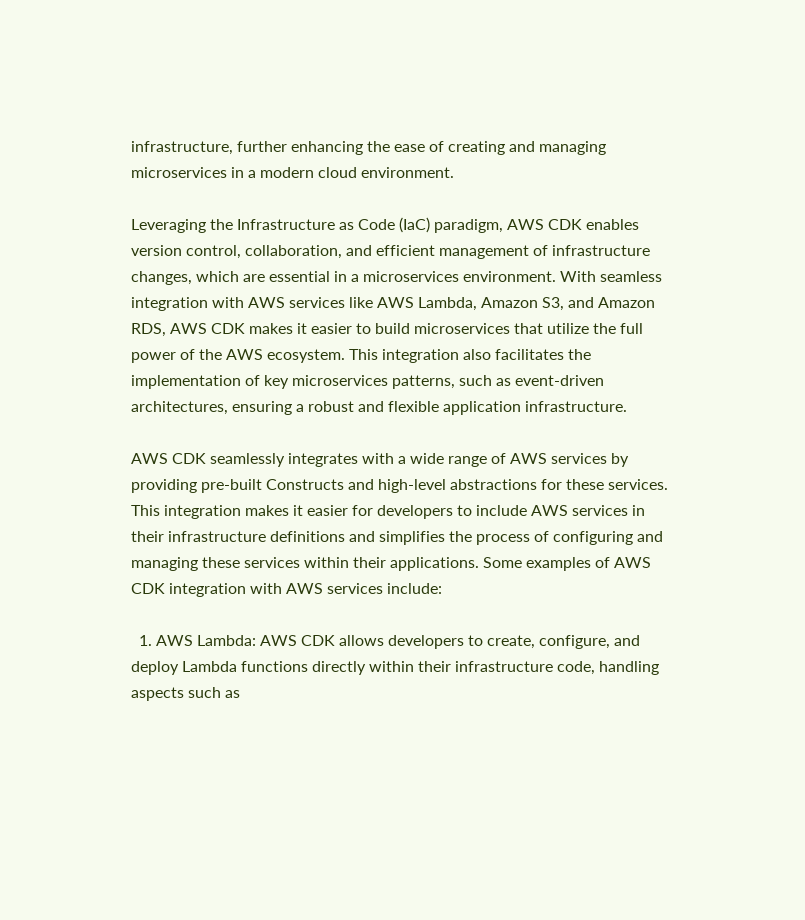infrastructure, further enhancing the ease of creating and managing microservices in a modern cloud environment.

Leveraging the Infrastructure as Code (IaC) paradigm, AWS CDK enables version control, collaboration, and efficient management of infrastructure changes, which are essential in a microservices environment. With seamless integration with AWS services like AWS Lambda, Amazon S3, and Amazon RDS, AWS CDK makes it easier to build microservices that utilize the full power of the AWS ecosystem. This integration also facilitates the implementation of key microservices patterns, such as event-driven architectures, ensuring a robust and flexible application infrastructure.

AWS CDK seamlessly integrates with a wide range of AWS services by providing pre-built Constructs and high-level abstractions for these services. This integration makes it easier for developers to include AWS services in their infrastructure definitions and simplifies the process of configuring and managing these services within their applications. Some examples of AWS CDK integration with AWS services include:

  1. AWS Lambda: AWS CDK allows developers to create, configure, and deploy Lambda functions directly within their infrastructure code, handling aspects such as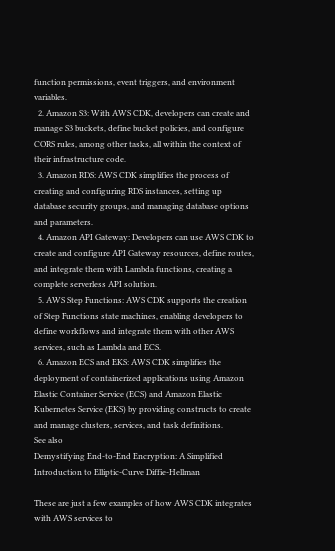function permissions, event triggers, and environment variables.
  2. Amazon S3: With AWS CDK, developers can create and manage S3 buckets, define bucket policies, and configure CORS rules, among other tasks, all within the context of their infrastructure code.
  3. Amazon RDS: AWS CDK simplifies the process of creating and configuring RDS instances, setting up database security groups, and managing database options and parameters.
  4. Amazon API Gateway: Developers can use AWS CDK to create and configure API Gateway resources, define routes, and integrate them with Lambda functions, creating a complete serverless API solution.
  5. AWS Step Functions: AWS CDK supports the creation of Step Functions state machines, enabling developers to define workflows and integrate them with other AWS services, such as Lambda and ECS.
  6. Amazon ECS and EKS: AWS CDK simplifies the deployment of containerized applications using Amazon Elastic Container Service (ECS) and Amazon Elastic Kubernetes Service (EKS) by providing constructs to create and manage clusters, services, and task definitions.
See also
Demystifying End-to-End Encryption: A Simplified Introduction to Elliptic-Curve Diffie-Hellman

These are just a few examples of how AWS CDK integrates with AWS services to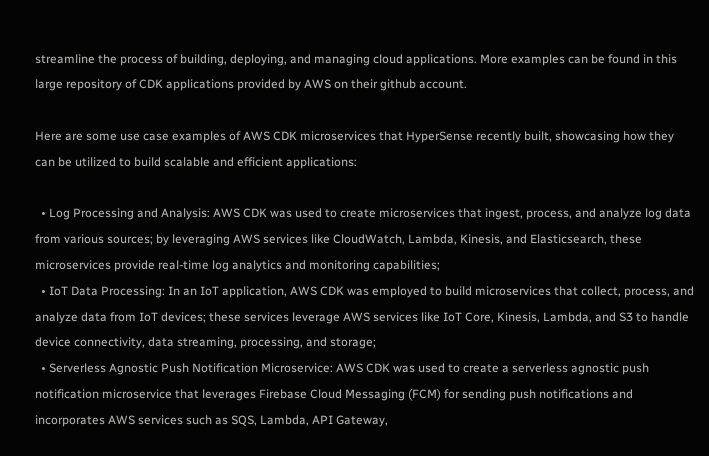streamline the process of building, deploying, and managing cloud applications. More examples can be found in this large repository of CDK applications provided by AWS on their github account.

Here are some use case examples of AWS CDK microservices that HyperSense recently built, showcasing how they can be utilized to build scalable and efficient applications:

  • Log Processing and Analysis: AWS CDK was used to create microservices that ingest, process, and analyze log data from various sources; by leveraging AWS services like CloudWatch, Lambda, Kinesis, and Elasticsearch, these microservices provide real-time log analytics and monitoring capabilities;
  • IoT Data Processing: In an IoT application, AWS CDK was employed to build microservices that collect, process, and analyze data from IoT devices; these services leverage AWS services like IoT Core, Kinesis, Lambda, and S3 to handle device connectivity, data streaming, processing, and storage;
  • Serverless Agnostic Push Notification Microservice: AWS CDK was used to create a serverless agnostic push notification microservice that leverages Firebase Cloud Messaging (FCM) for sending push notifications and incorporates AWS services such as SQS, Lambda, API Gateway,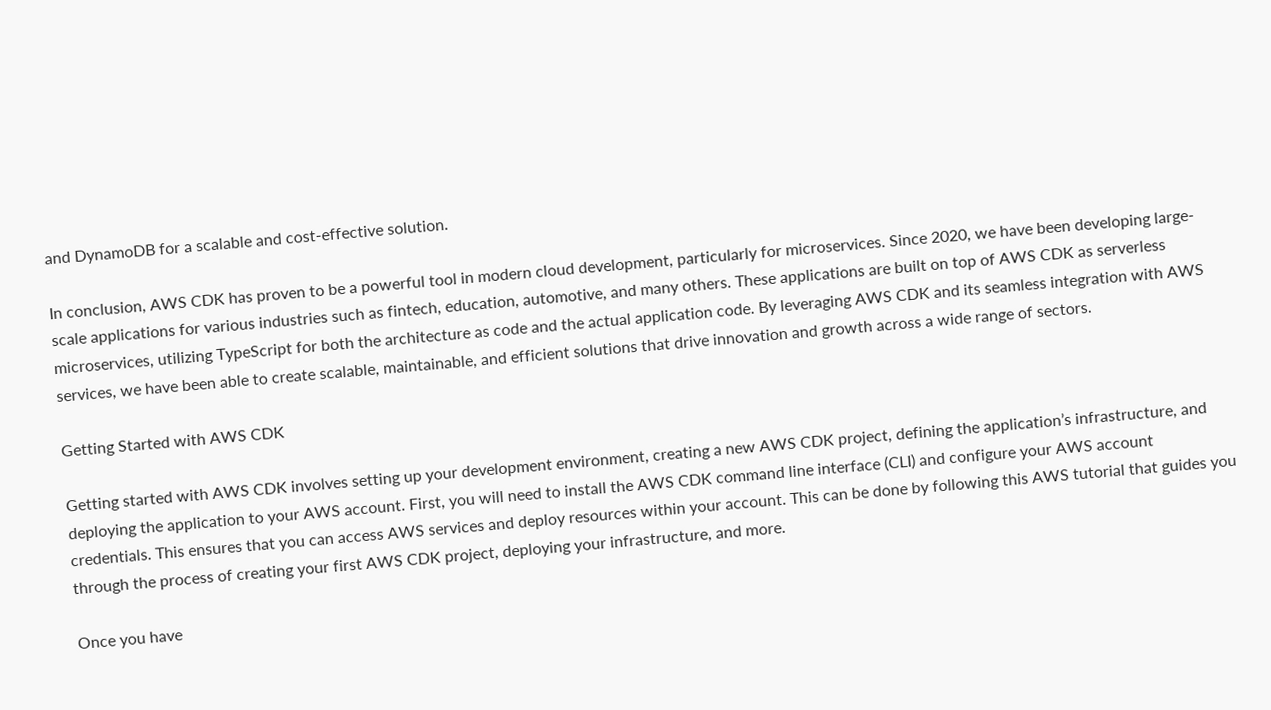and DynamoDB for a scalable and cost-effective solution.

In conclusion, AWS CDK has proven to be a powerful tool in modern cloud development, particularly for microservices. Since 2020, we have been developing large-scale applications for various industries such as fintech, education, automotive, and many others. These applications are built on top of AWS CDK as serverless microservices, utilizing TypeScript for both the architecture as code and the actual application code. By leveraging AWS CDK and its seamless integration with AWS services, we have been able to create scalable, maintainable, and efficient solutions that drive innovation and growth across a wide range of sectors.

Getting Started with AWS CDK

Getting started with AWS CDK involves setting up your development environment, creating a new AWS CDK project, defining the application’s infrastructure, and deploying the application to your AWS account. First, you will need to install the AWS CDK command line interface (CLI) and configure your AWS account credentials. This ensures that you can access AWS services and deploy resources within your account. This can be done by following this AWS tutorial that guides you through the process of creating your first AWS CDK project, deploying your infrastructure, and more.

Once you have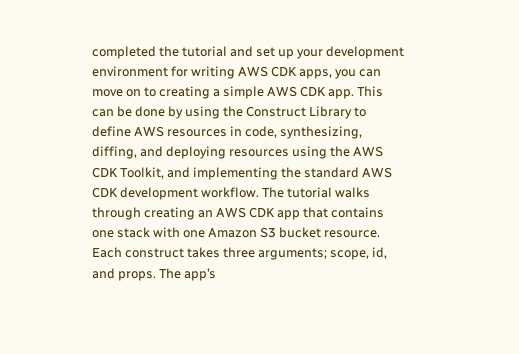completed the tutorial and set up your development environment for writing AWS CDK apps, you can move on to creating a simple AWS CDK app. This can be done by using the Construct Library to define AWS resources in code, synthesizing, diffing, and deploying resources using the AWS CDK Toolkit, and implementing the standard AWS CDK development workflow. The tutorial walks through creating an AWS CDK app that contains one stack with one Amazon S3 bucket resource. Each construct takes three arguments; scope, id, and props. The app’s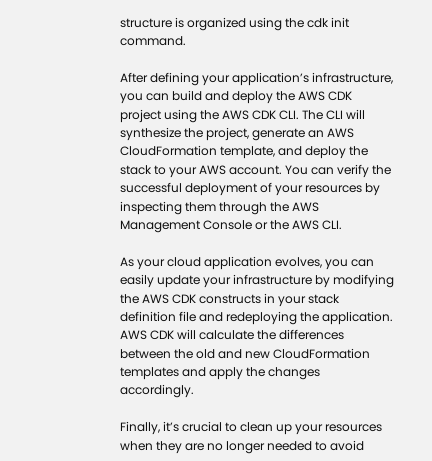structure is organized using the cdk init command.

After defining your application’s infrastructure, you can build and deploy the AWS CDK project using the AWS CDK CLI. The CLI will synthesize the project, generate an AWS CloudFormation template, and deploy the stack to your AWS account. You can verify the successful deployment of your resources by inspecting them through the AWS Management Console or the AWS CLI.

As your cloud application evolves, you can easily update your infrastructure by modifying the AWS CDK constructs in your stack definition file and redeploying the application. AWS CDK will calculate the differences between the old and new CloudFormation templates and apply the changes accordingly.

Finally, it’s crucial to clean up your resources when they are no longer needed to avoid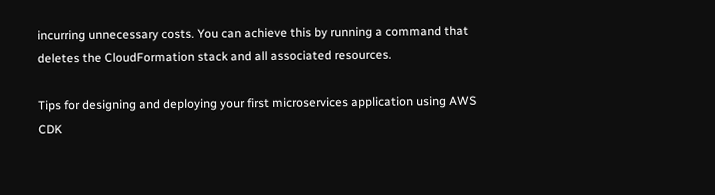incurring unnecessary costs. You can achieve this by running a command that deletes the CloudFormation stack and all associated resources.

Tips for designing and deploying your first microservices application using AWS CDK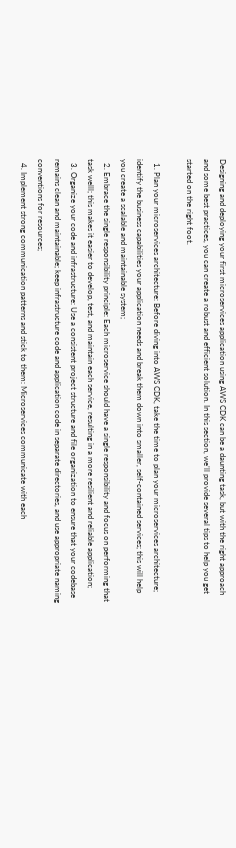Designing and deploying your first microservices application using AWS CDK can be a daunting task, but with the right approach and some best practices, you can create a robust and efficient solution. In this section, we’ll provide several tips to help you get started on the right foot.

  1. Plan your microservices architecture: Before diving into AWS CDK, take the time to plan your microservices architecture; identify the business capabilities your application needs and break them down into smaller, self-contained services; this will help you create a scalable and maintainable system;
  2. Embrace the single responsibility principle: Each microservice should have a single responsibility and focus on performing that task welll; this makes it easier to develop, test, and maintain each service, resulting in a more resilient and reliable application;
  3. Organize your code and infrastructure: Use a consistent project structure and file organization to ensure that your codebase remains clean and maintainable; keep infrastructure code and application code in separate directories, and use appropriate naming conventions for resources;
  4. Implement strong communication patterns and stick to them: Microservices communicate with each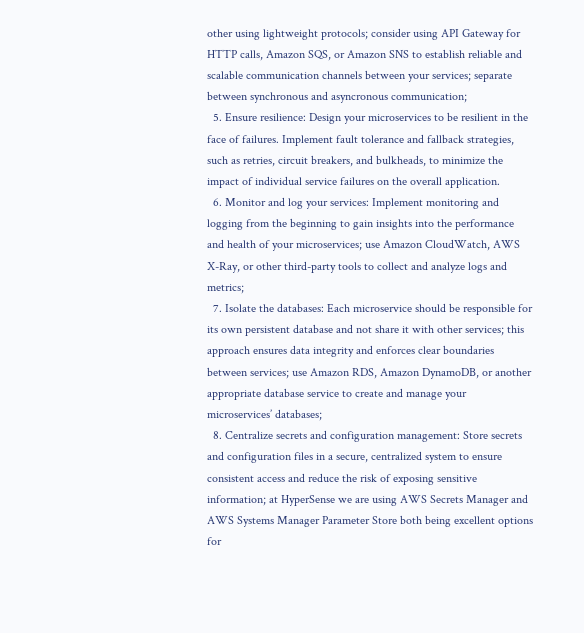other using lightweight protocols; consider using API Gateway for HTTP calls, Amazon SQS, or Amazon SNS to establish reliable and scalable communication channels between your services; separate between synchronous and asyncronous communication;
  5. Ensure resilience: Design your microservices to be resilient in the face of failures. Implement fault tolerance and fallback strategies, such as retries, circuit breakers, and bulkheads, to minimize the impact of individual service failures on the overall application.
  6. Monitor and log your services: Implement monitoring and logging from the beginning to gain insights into the performance and health of your microservices; use Amazon CloudWatch, AWS X-Ray, or other third-party tools to collect and analyze logs and metrics;
  7. Isolate the databases: Each microservice should be responsible for its own persistent database and not share it with other services; this approach ensures data integrity and enforces clear boundaries between services; use Amazon RDS, Amazon DynamoDB, or another appropriate database service to create and manage your microservices’ databases;
  8. Centralize secrets and configuration management: Store secrets and configuration files in a secure, centralized system to ensure consistent access and reduce the risk of exposing sensitive information; at HyperSense we are using AWS Secrets Manager and AWS Systems Manager Parameter Store both being excellent options for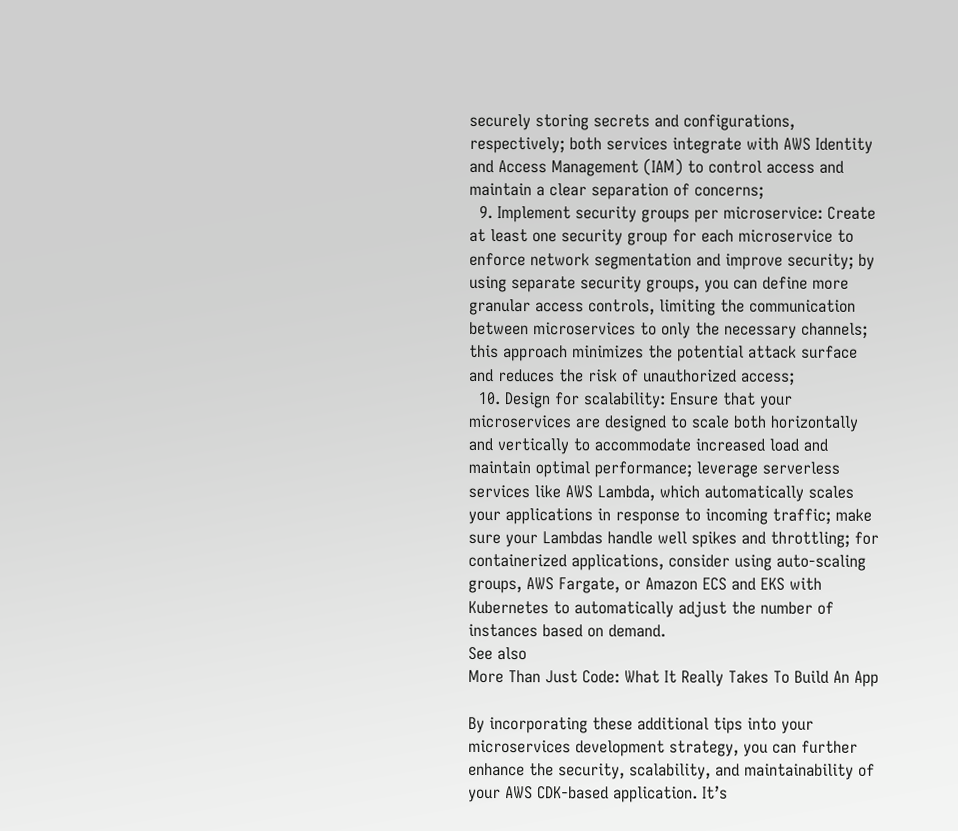securely storing secrets and configurations, respectively; both services integrate with AWS Identity and Access Management (IAM) to control access and maintain a clear separation of concerns;
  9. Implement security groups per microservice: Create at least one security group for each microservice to enforce network segmentation and improve security; by using separate security groups, you can define more granular access controls, limiting the communication between microservices to only the necessary channels; this approach minimizes the potential attack surface and reduces the risk of unauthorized access;
  10. Design for scalability: Ensure that your microservices are designed to scale both horizontally and vertically to accommodate increased load and maintain optimal performance; leverage serverless services like AWS Lambda, which automatically scales your applications in response to incoming traffic; make sure your Lambdas handle well spikes and throttling; for containerized applications, consider using auto-scaling groups, AWS Fargate, or Amazon ECS and EKS with Kubernetes to automatically adjust the number of instances based on demand.
See also
More Than Just Code: What It Really Takes To Build An App

By incorporating these additional tips into your microservices development strategy, you can further enhance the security, scalability, and maintainability of your AWS CDK-based application. It’s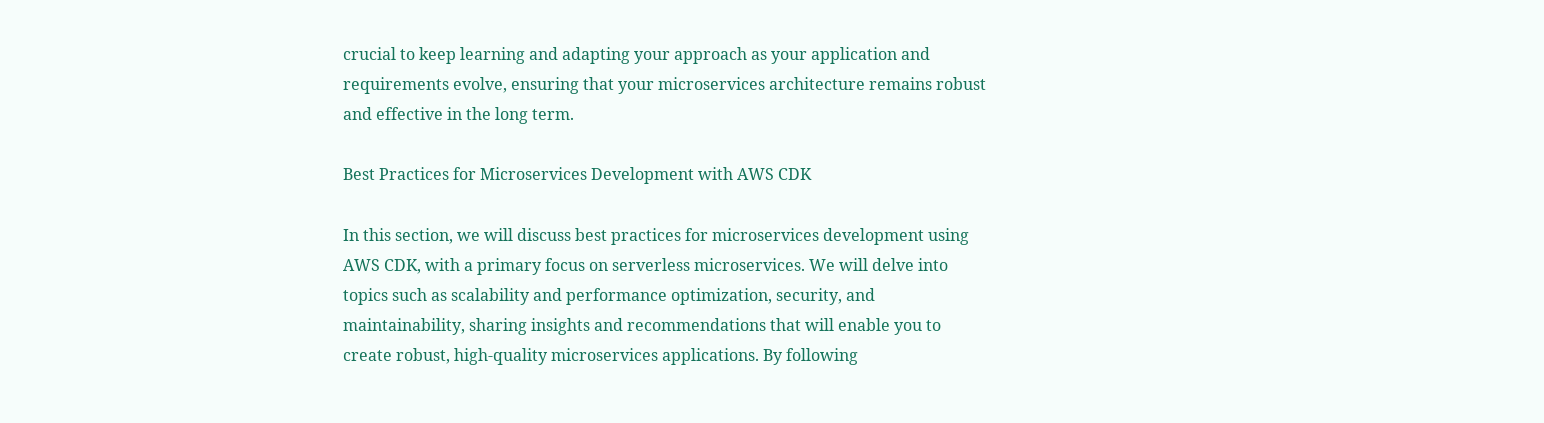crucial to keep learning and adapting your approach as your application and requirements evolve, ensuring that your microservices architecture remains robust and effective in the long term.

Best Practices for Microservices Development with AWS CDK

In this section, we will discuss best practices for microservices development using AWS CDK, with a primary focus on serverless microservices. We will delve into topics such as scalability and performance optimization, security, and maintainability, sharing insights and recommendations that will enable you to create robust, high-quality microservices applications. By following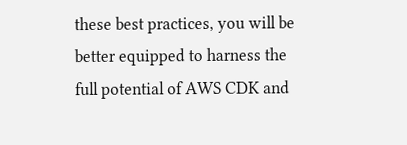these best practices, you will be better equipped to harness the full potential of AWS CDK and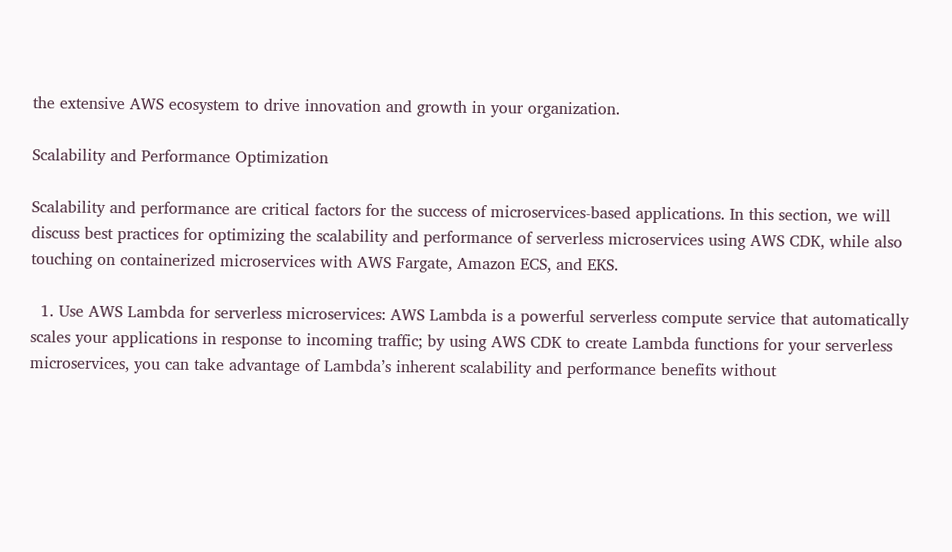the extensive AWS ecosystem to drive innovation and growth in your organization.

Scalability and Performance Optimization

Scalability and performance are critical factors for the success of microservices-based applications. In this section, we will discuss best practices for optimizing the scalability and performance of serverless microservices using AWS CDK, while also touching on containerized microservices with AWS Fargate, Amazon ECS, and EKS.

  1. Use AWS Lambda for serverless microservices: AWS Lambda is a powerful serverless compute service that automatically scales your applications in response to incoming traffic; by using AWS CDK to create Lambda functions for your serverless microservices, you can take advantage of Lambda’s inherent scalability and performance benefits without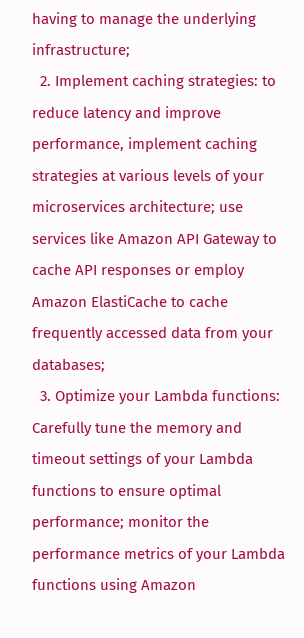having to manage the underlying infrastructure;
  2. Implement caching strategies: to reduce latency and improve performance, implement caching strategies at various levels of your microservices architecture; use services like Amazon API Gateway to cache API responses or employ Amazon ElastiCache to cache frequently accessed data from your databases;
  3. Optimize your Lambda functions: Carefully tune the memory and timeout settings of your Lambda functions to ensure optimal performance; monitor the performance metrics of your Lambda functions using Amazon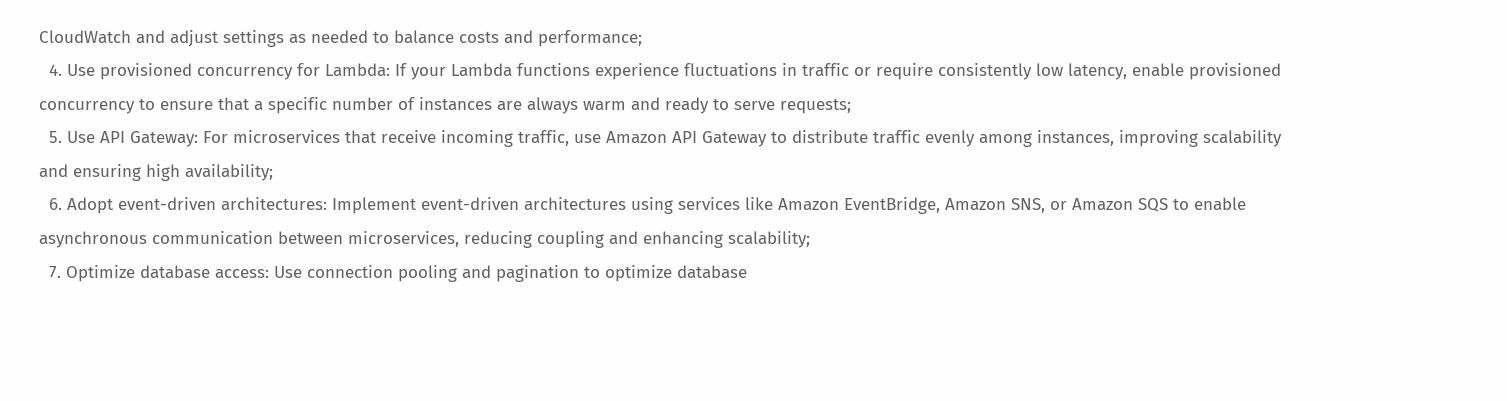CloudWatch and adjust settings as needed to balance costs and performance;
  4. Use provisioned concurrency for Lambda: If your Lambda functions experience fluctuations in traffic or require consistently low latency, enable provisioned concurrency to ensure that a specific number of instances are always warm and ready to serve requests;
  5. Use API Gateway: For microservices that receive incoming traffic, use Amazon API Gateway to distribute traffic evenly among instances, improving scalability and ensuring high availability;
  6. Adopt event-driven architectures: Implement event-driven architectures using services like Amazon EventBridge, Amazon SNS, or Amazon SQS to enable asynchronous communication between microservices, reducing coupling and enhancing scalability;
  7. Optimize database access: Use connection pooling and pagination to optimize database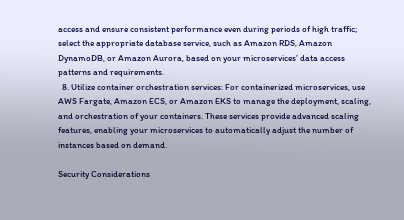access and ensure consistent performance even during periods of high traffic; select the appropriate database service, such as Amazon RDS, Amazon DynamoDB, or Amazon Aurora, based on your microservices’ data access patterns and requirements.
  8. Utilize container orchestration services: For containerized microservices, use AWS Fargate, Amazon ECS, or Amazon EKS to manage the deployment, scaling, and orchestration of your containers. These services provide advanced scaling features, enabling your microservices to automatically adjust the number of instances based on demand.

Security Considerations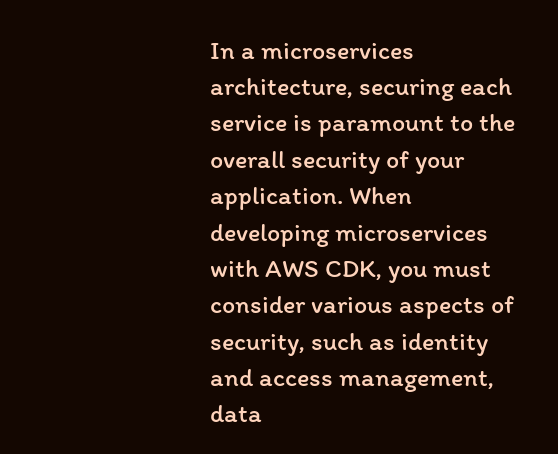In a microservices architecture, securing each service is paramount to the overall security of your application. When developing microservices with AWS CDK, you must consider various aspects of security, such as identity and access management, data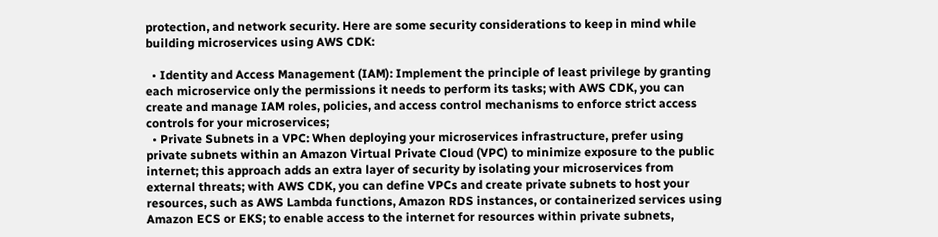protection, and network security. Here are some security considerations to keep in mind while building microservices using AWS CDK:

  • Identity and Access Management (IAM): Implement the principle of least privilege by granting each microservice only the permissions it needs to perform its tasks; with AWS CDK, you can create and manage IAM roles, policies, and access control mechanisms to enforce strict access controls for your microservices;
  • Private Subnets in a VPC: When deploying your microservices infrastructure, prefer using private subnets within an Amazon Virtual Private Cloud (VPC) to minimize exposure to the public internet; this approach adds an extra layer of security by isolating your microservices from external threats; with AWS CDK, you can define VPCs and create private subnets to host your resources, such as AWS Lambda functions, Amazon RDS instances, or containerized services using Amazon ECS or EKS; to enable access to the internet for resources within private subnets,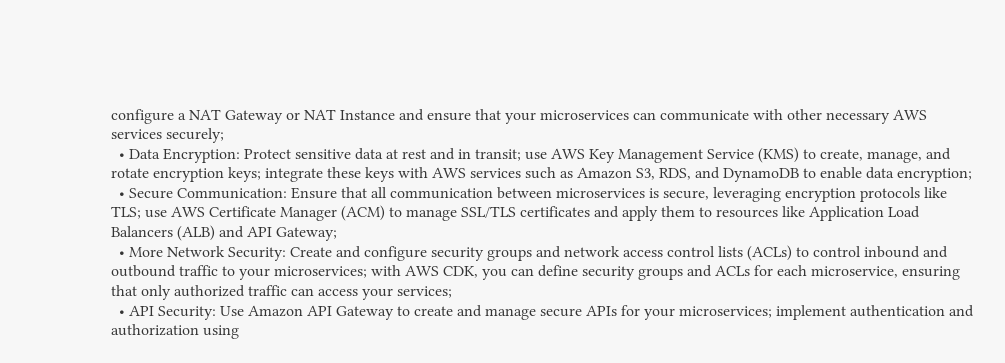configure a NAT Gateway or NAT Instance and ensure that your microservices can communicate with other necessary AWS services securely;
  • Data Encryption: Protect sensitive data at rest and in transit; use AWS Key Management Service (KMS) to create, manage, and rotate encryption keys; integrate these keys with AWS services such as Amazon S3, RDS, and DynamoDB to enable data encryption;
  • Secure Communication: Ensure that all communication between microservices is secure, leveraging encryption protocols like TLS; use AWS Certificate Manager (ACM) to manage SSL/TLS certificates and apply them to resources like Application Load Balancers (ALB) and API Gateway;
  • More Network Security: Create and configure security groups and network access control lists (ACLs) to control inbound and outbound traffic to your microservices; with AWS CDK, you can define security groups and ACLs for each microservice, ensuring that only authorized traffic can access your services;
  • API Security: Use Amazon API Gateway to create and manage secure APIs for your microservices; implement authentication and authorization using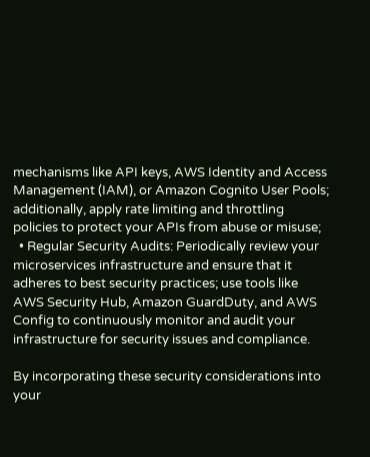mechanisms like API keys, AWS Identity and Access Management (IAM), or Amazon Cognito User Pools; additionally, apply rate limiting and throttling policies to protect your APIs from abuse or misuse;
  • Regular Security Audits: Periodically review your microservices infrastructure and ensure that it adheres to best security practices; use tools like AWS Security Hub, Amazon GuardDuty, and AWS Config to continuously monitor and audit your infrastructure for security issues and compliance.

By incorporating these security considerations into your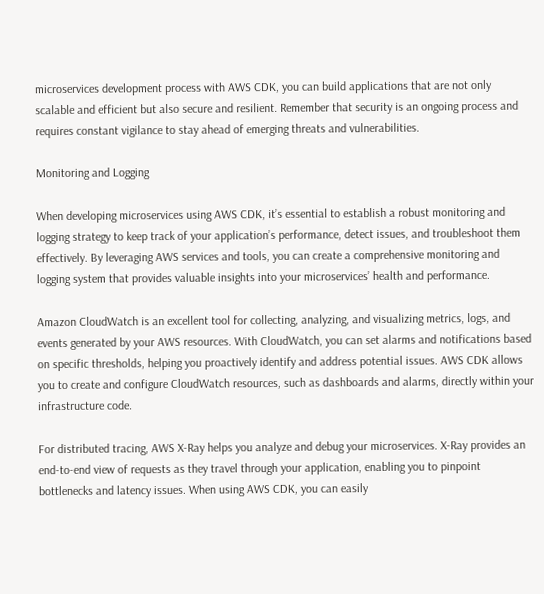microservices development process with AWS CDK, you can build applications that are not only scalable and efficient but also secure and resilient. Remember that security is an ongoing process and requires constant vigilance to stay ahead of emerging threats and vulnerabilities.

Monitoring and Logging

When developing microservices using AWS CDK, it’s essential to establish a robust monitoring and logging strategy to keep track of your application’s performance, detect issues, and troubleshoot them effectively. By leveraging AWS services and tools, you can create a comprehensive monitoring and logging system that provides valuable insights into your microservices’ health and performance.

Amazon CloudWatch is an excellent tool for collecting, analyzing, and visualizing metrics, logs, and events generated by your AWS resources. With CloudWatch, you can set alarms and notifications based on specific thresholds, helping you proactively identify and address potential issues. AWS CDK allows you to create and configure CloudWatch resources, such as dashboards and alarms, directly within your infrastructure code.

For distributed tracing, AWS X-Ray helps you analyze and debug your microservices. X-Ray provides an end-to-end view of requests as they travel through your application, enabling you to pinpoint bottlenecks and latency issues. When using AWS CDK, you can easily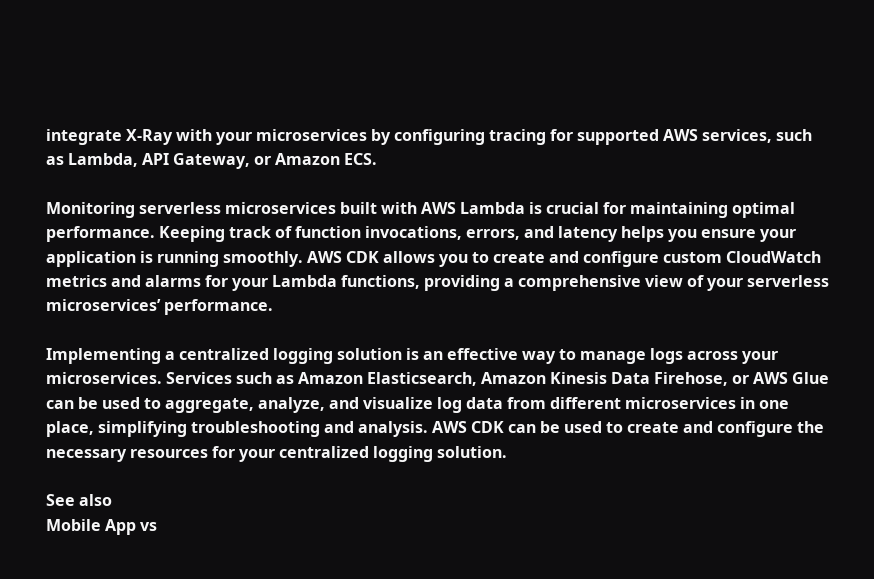integrate X-Ray with your microservices by configuring tracing for supported AWS services, such as Lambda, API Gateway, or Amazon ECS.

Monitoring serverless microservices built with AWS Lambda is crucial for maintaining optimal performance. Keeping track of function invocations, errors, and latency helps you ensure your application is running smoothly. AWS CDK allows you to create and configure custom CloudWatch metrics and alarms for your Lambda functions, providing a comprehensive view of your serverless microservices’ performance.

Implementing a centralized logging solution is an effective way to manage logs across your microservices. Services such as Amazon Elasticsearch, Amazon Kinesis Data Firehose, or AWS Glue can be used to aggregate, analyze, and visualize log data from different microservices in one place, simplifying troubleshooting and analysis. AWS CDK can be used to create and configure the necessary resources for your centralized logging solution.

See also
Mobile App vs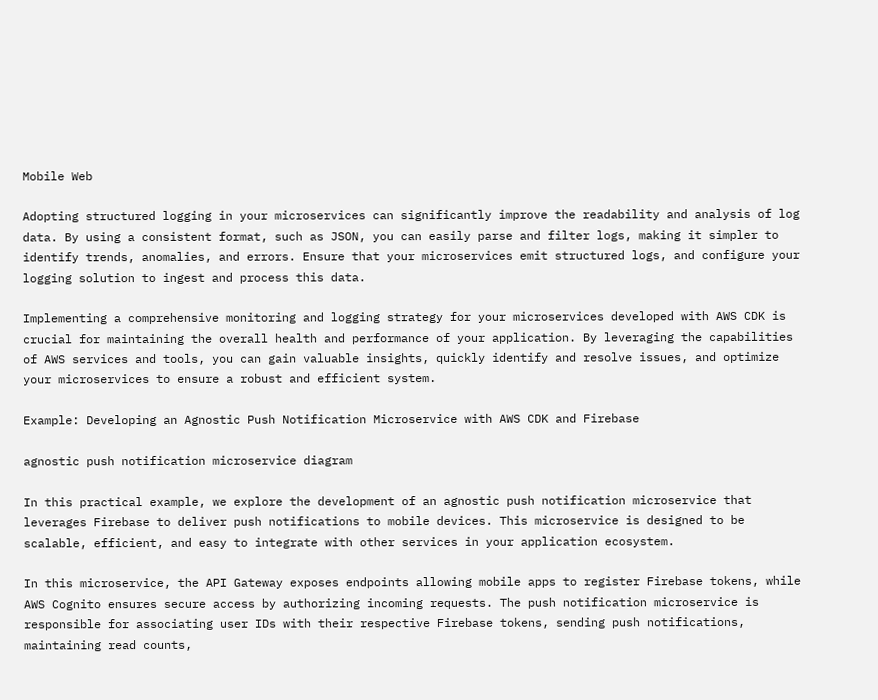Mobile Web

Adopting structured logging in your microservices can significantly improve the readability and analysis of log data. By using a consistent format, such as JSON, you can easily parse and filter logs, making it simpler to identify trends, anomalies, and errors. Ensure that your microservices emit structured logs, and configure your logging solution to ingest and process this data.

Implementing a comprehensive monitoring and logging strategy for your microservices developed with AWS CDK is crucial for maintaining the overall health and performance of your application. By leveraging the capabilities of AWS services and tools, you can gain valuable insights, quickly identify and resolve issues, and optimize your microservices to ensure a robust and efficient system.

Example: Developing an Agnostic Push Notification Microservice with AWS CDK and Firebase

agnostic push notification microservice diagram

In this practical example, we explore the development of an agnostic push notification microservice that leverages Firebase to deliver push notifications to mobile devices. This microservice is designed to be scalable, efficient, and easy to integrate with other services in your application ecosystem.

In this microservice, the API Gateway exposes endpoints allowing mobile apps to register Firebase tokens, while AWS Cognito ensures secure access by authorizing incoming requests. The push notification microservice is responsible for associating user IDs with their respective Firebase tokens, sending push notifications, maintaining read counts,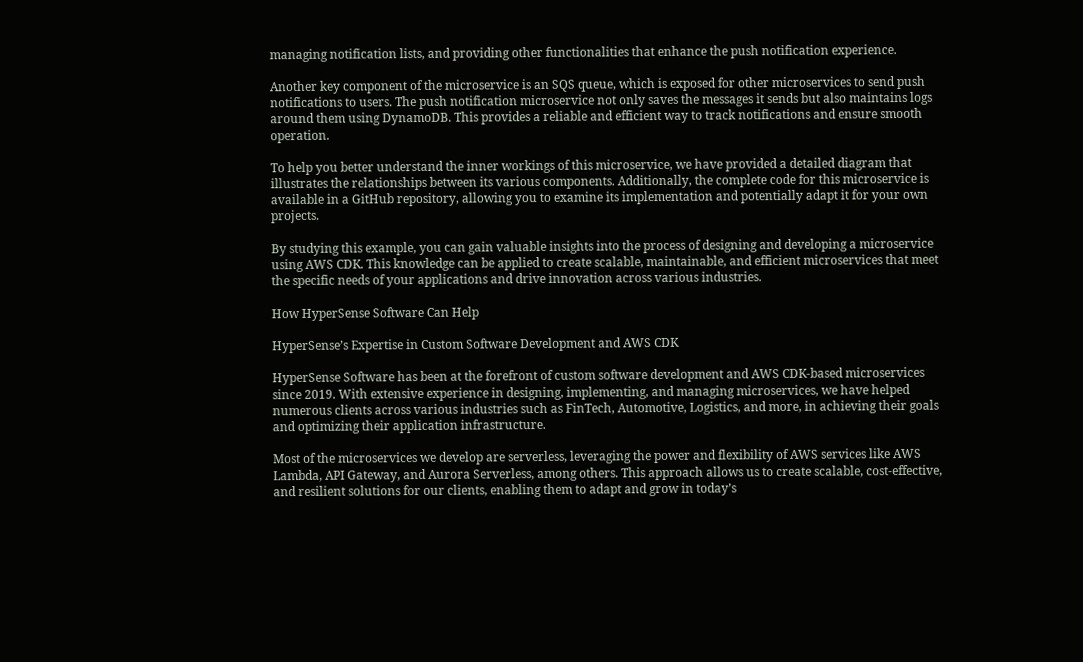managing notification lists, and providing other functionalities that enhance the push notification experience.

Another key component of the microservice is an SQS queue, which is exposed for other microservices to send push notifications to users. The push notification microservice not only saves the messages it sends but also maintains logs around them using DynamoDB. This provides a reliable and efficient way to track notifications and ensure smooth operation.

To help you better understand the inner workings of this microservice, we have provided a detailed diagram that illustrates the relationships between its various components. Additionally, the complete code for this microservice is available in a GitHub repository, allowing you to examine its implementation and potentially adapt it for your own projects.

By studying this example, you can gain valuable insights into the process of designing and developing a microservice using AWS CDK. This knowledge can be applied to create scalable, maintainable, and efficient microservices that meet the specific needs of your applications and drive innovation across various industries.

How HyperSense Software Can Help

HyperSense’s Expertise in Custom Software Development and AWS CDK

HyperSense Software has been at the forefront of custom software development and AWS CDK-based microservices since 2019. With extensive experience in designing, implementing, and managing microservices, we have helped numerous clients across various industries such as FinTech, Automotive, Logistics, and more, in achieving their goals and optimizing their application infrastructure.

Most of the microservices we develop are serverless, leveraging the power and flexibility of AWS services like AWS Lambda, API Gateway, and Aurora Serverless, among others. This approach allows us to create scalable, cost-effective, and resilient solutions for our clients, enabling them to adapt and grow in today’s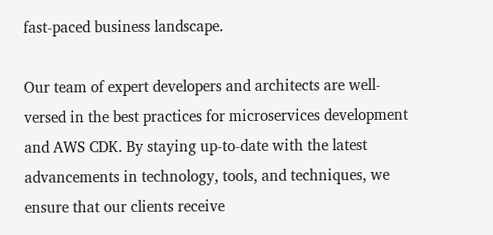fast-paced business landscape.

Our team of expert developers and architects are well-versed in the best practices for microservices development and AWS CDK. By staying up-to-date with the latest advancements in technology, tools, and techniques, we ensure that our clients receive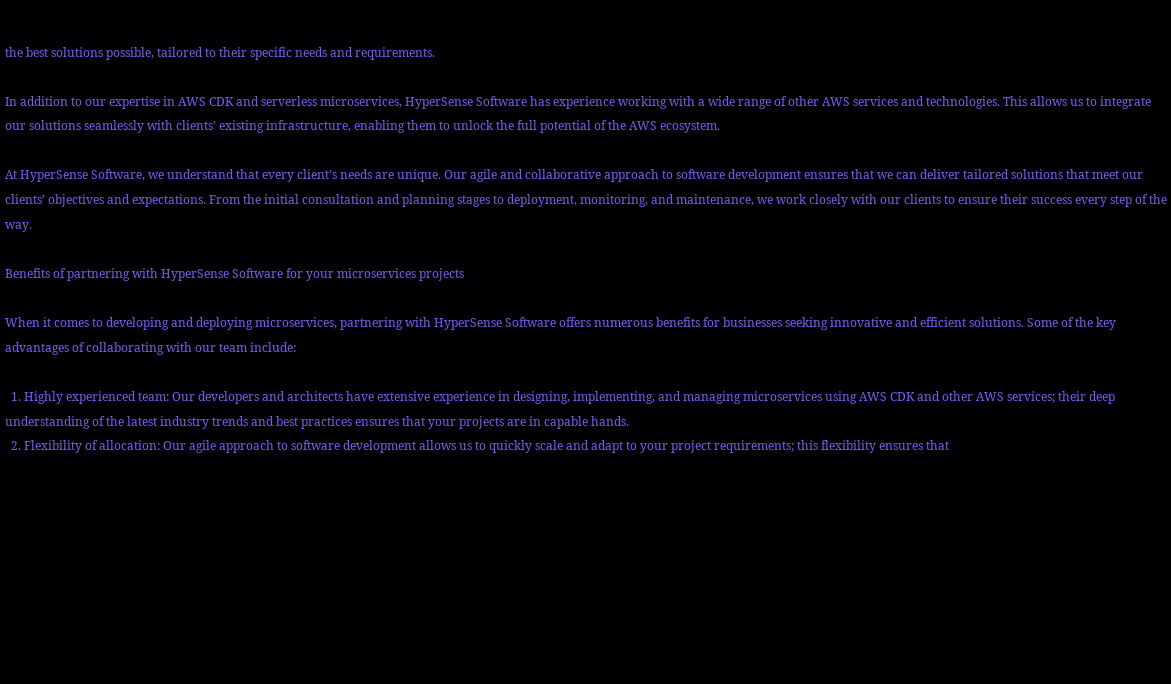the best solutions possible, tailored to their specific needs and requirements.

In addition to our expertise in AWS CDK and serverless microservices, HyperSense Software has experience working with a wide range of other AWS services and technologies. This allows us to integrate our solutions seamlessly with clients’ existing infrastructure, enabling them to unlock the full potential of the AWS ecosystem.

At HyperSense Software, we understand that every client’s needs are unique. Our agile and collaborative approach to software development ensures that we can deliver tailored solutions that meet our clients’ objectives and expectations. From the initial consultation and planning stages to deployment, monitoring, and maintenance, we work closely with our clients to ensure their success every step of the way.

Benefits of partnering with HyperSense Software for your microservices projects

When it comes to developing and deploying microservices, partnering with HyperSense Software offers numerous benefits for businesses seeking innovative and efficient solutions. Some of the key advantages of collaborating with our team include:

  1. Highly experienced team: Our developers and architects have extensive experience in designing, implementing, and managing microservices using AWS CDK and other AWS services; their deep understanding of the latest industry trends and best practices ensures that your projects are in capable hands.
  2. Flexibility of allocation: Our agile approach to software development allows us to quickly scale and adapt to your project requirements; this flexibility ensures that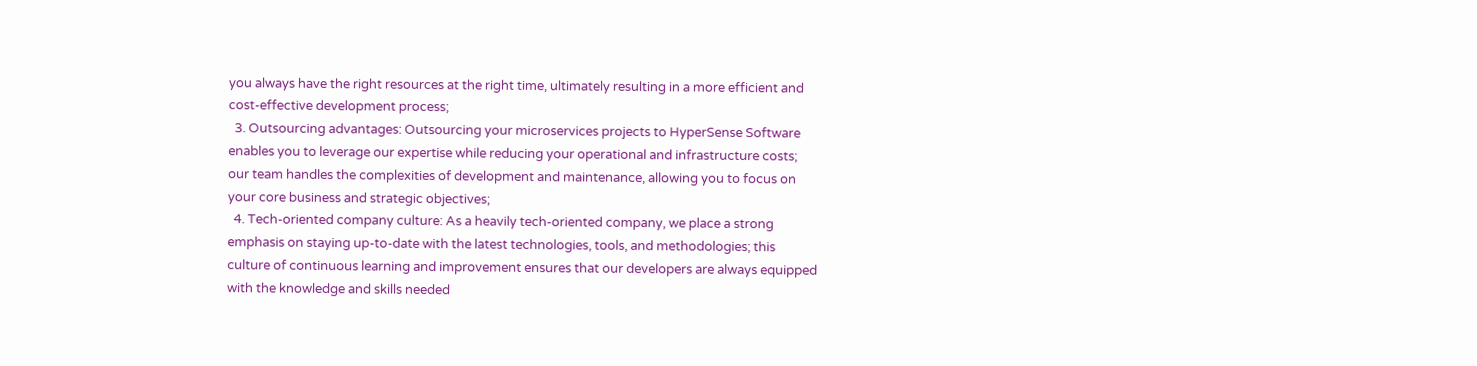you always have the right resources at the right time, ultimately resulting in a more efficient and cost-effective development process;
  3. Outsourcing advantages: Outsourcing your microservices projects to HyperSense Software enables you to leverage our expertise while reducing your operational and infrastructure costs; our team handles the complexities of development and maintenance, allowing you to focus on your core business and strategic objectives;
  4. Tech-oriented company culture: As a heavily tech-oriented company, we place a strong emphasis on staying up-to-date with the latest technologies, tools, and methodologies; this culture of continuous learning and improvement ensures that our developers are always equipped with the knowledge and skills needed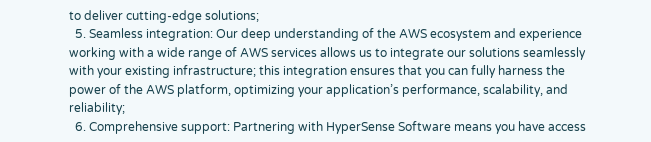to deliver cutting-edge solutions;
  5. Seamless integration: Our deep understanding of the AWS ecosystem and experience working with a wide range of AWS services allows us to integrate our solutions seamlessly with your existing infrastructure; this integration ensures that you can fully harness the power of the AWS platform, optimizing your application’s performance, scalability, and reliability;
  6. Comprehensive support: Partnering with HyperSense Software means you have access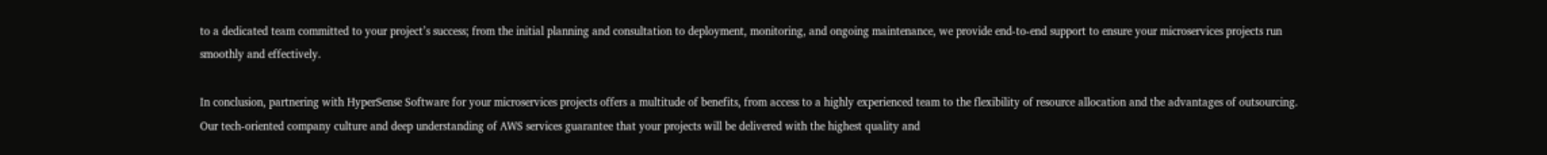to a dedicated team committed to your project’s success; from the initial planning and consultation to deployment, monitoring, and ongoing maintenance, we provide end-to-end support to ensure your microservices projects run smoothly and effectively.

In conclusion, partnering with HyperSense Software for your microservices projects offers a multitude of benefits, from access to a highly experienced team to the flexibility of resource allocation and the advantages of outsourcing. Our tech-oriented company culture and deep understanding of AWS services guarantee that your projects will be delivered with the highest quality and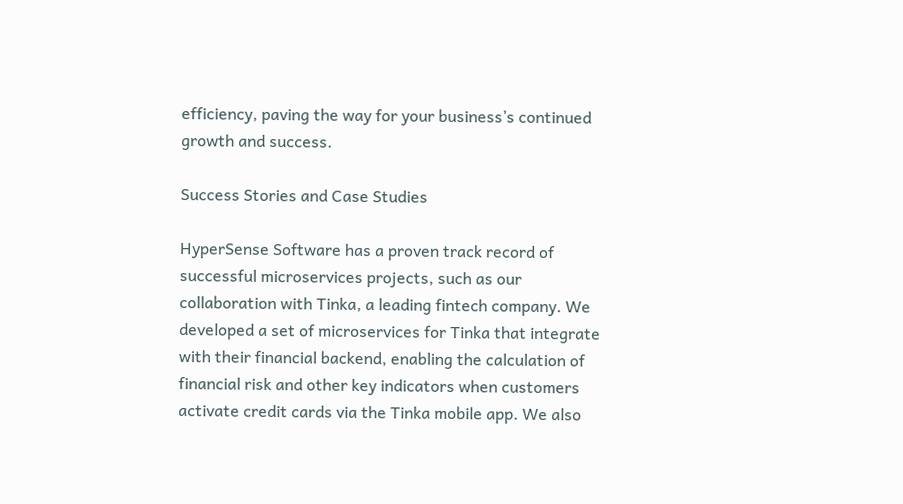efficiency, paving the way for your business’s continued growth and success.

Success Stories and Case Studies

HyperSense Software has a proven track record of successful microservices projects, such as our collaboration with Tinka, a leading fintech company. We developed a set of microservices for Tinka that integrate with their financial backend, enabling the calculation of financial risk and other key indicators when customers activate credit cards via the Tinka mobile app. We also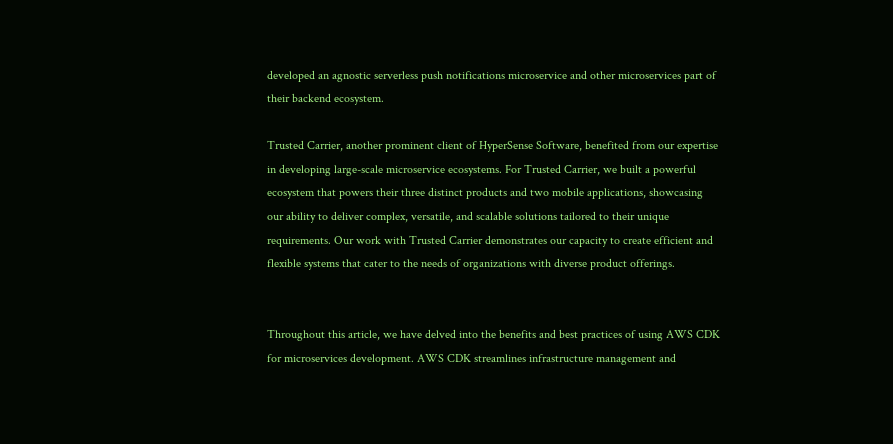developed an agnostic serverless push notifications microservice and other microservices part of their backend ecosystem.

Trusted Carrier, another prominent client of HyperSense Software, benefited from our expertise in developing large-scale microservice ecosystems. For Trusted Carrier, we built a powerful ecosystem that powers their three distinct products and two mobile applications, showcasing our ability to deliver complex, versatile, and scalable solutions tailored to their unique requirements. Our work with Trusted Carrier demonstrates our capacity to create efficient and flexible systems that cater to the needs of organizations with diverse product offerings.


Throughout this article, we have delved into the benefits and best practices of using AWS CDK for microservices development. AWS CDK streamlines infrastructure management and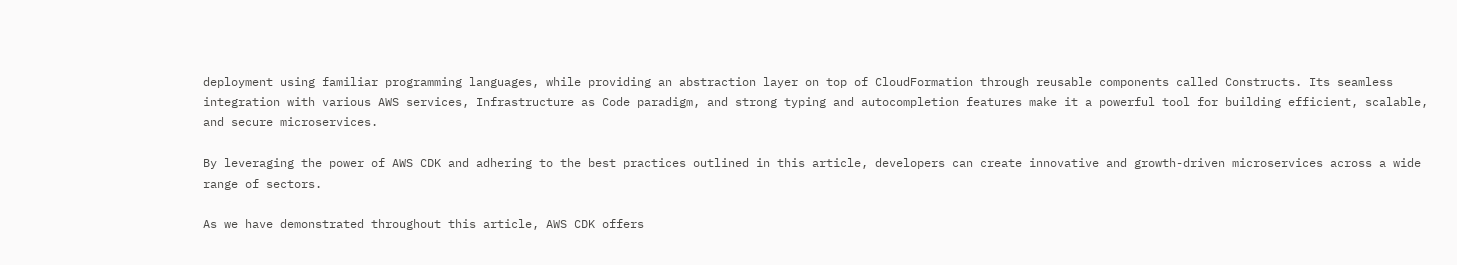deployment using familiar programming languages, while providing an abstraction layer on top of CloudFormation through reusable components called Constructs. Its seamless integration with various AWS services, Infrastructure as Code paradigm, and strong typing and autocompletion features make it a powerful tool for building efficient, scalable, and secure microservices.

By leveraging the power of AWS CDK and adhering to the best practices outlined in this article, developers can create innovative and growth-driven microservices across a wide range of sectors.

As we have demonstrated throughout this article, AWS CDK offers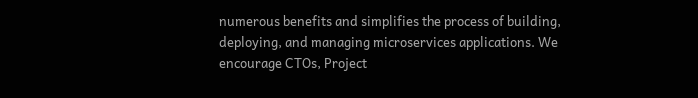numerous benefits and simplifies the process of building, deploying, and managing microservices applications. We encourage CTOs, Project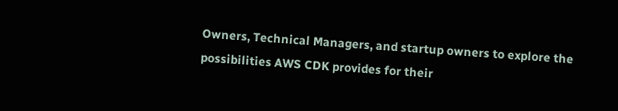Owners, Technical Managers, and startup owners to explore the possibilities AWS CDK provides for their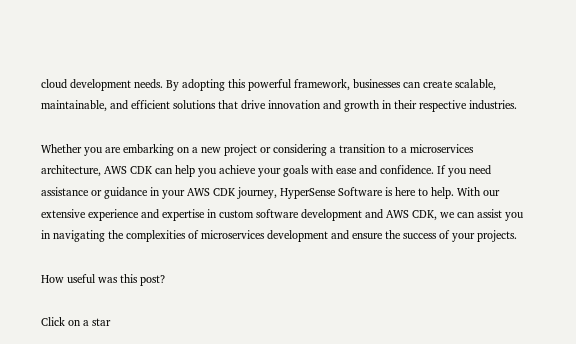cloud development needs. By adopting this powerful framework, businesses can create scalable, maintainable, and efficient solutions that drive innovation and growth in their respective industries.

Whether you are embarking on a new project or considering a transition to a microservices architecture, AWS CDK can help you achieve your goals with ease and confidence. If you need assistance or guidance in your AWS CDK journey, HyperSense Software is here to help. With our extensive experience and expertise in custom software development and AWS CDK, we can assist you in navigating the complexities of microservices development and ensure the success of your projects.

How useful was this post?

Click on a star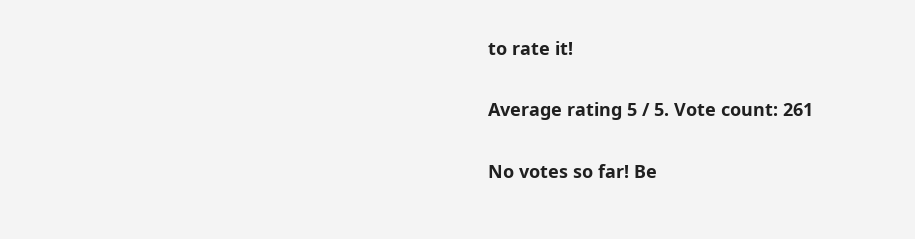to rate it!

Average rating 5 / 5. Vote count: 261

No votes so far! Be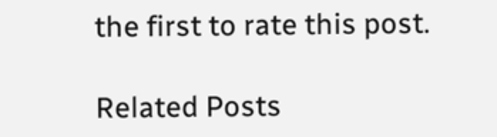the first to rate this post.

Related Posts